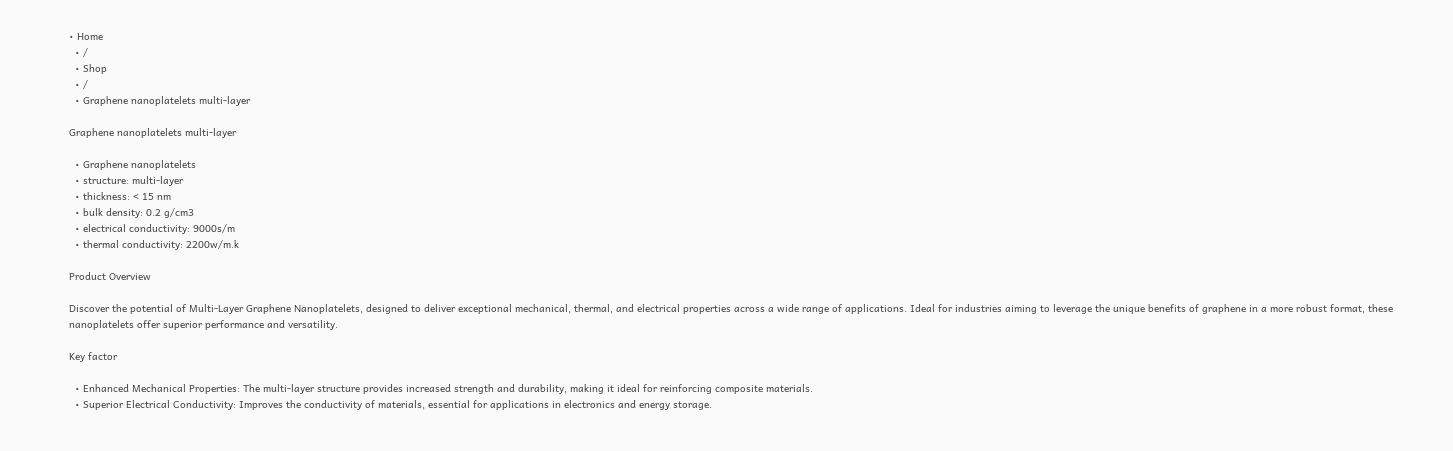• Home
  • /
  • Shop
  • /
  • Graphene nanoplatelets multi-layer

Graphene nanoplatelets multi-layer

  • Graphene nanoplatelets
  • structure: multi-layer
  • thickness: < 15 nm
  • bulk density: 0.2 g/cm3
  • electrical conductivity: 9000s/m
  • thermal conductivity: 2200w/m.k

Product Overview

Discover the potential of Multi-Layer Graphene Nanoplatelets, designed to deliver exceptional mechanical, thermal, and electrical properties across a wide range of applications. Ideal for industries aiming to leverage the unique benefits of graphene in a more robust format, these nanoplatelets offer superior performance and versatility.

Key factor

  • Enhanced Mechanical Properties: The multi-layer structure provides increased strength and durability, making it ideal for reinforcing composite materials.
  • Superior Electrical Conductivity: Improves the conductivity of materials, essential for applications in electronics and energy storage.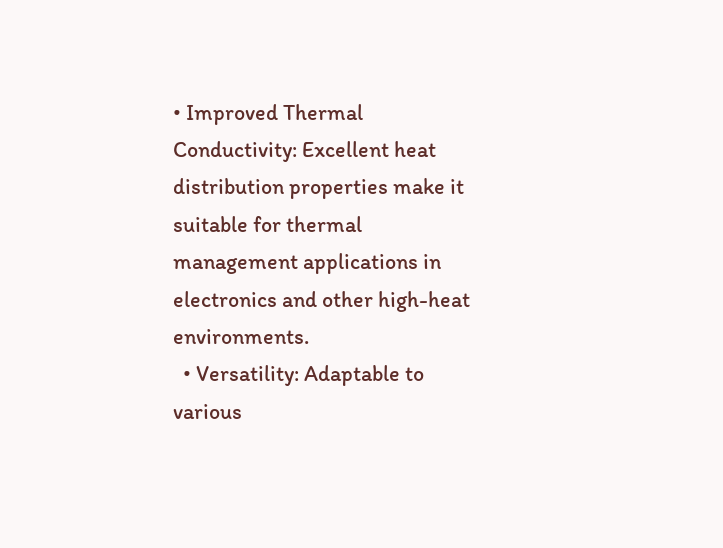• Improved Thermal Conductivity: Excellent heat distribution properties make it suitable for thermal management applications in electronics and other high-heat environments.
  • Versatility: Adaptable to various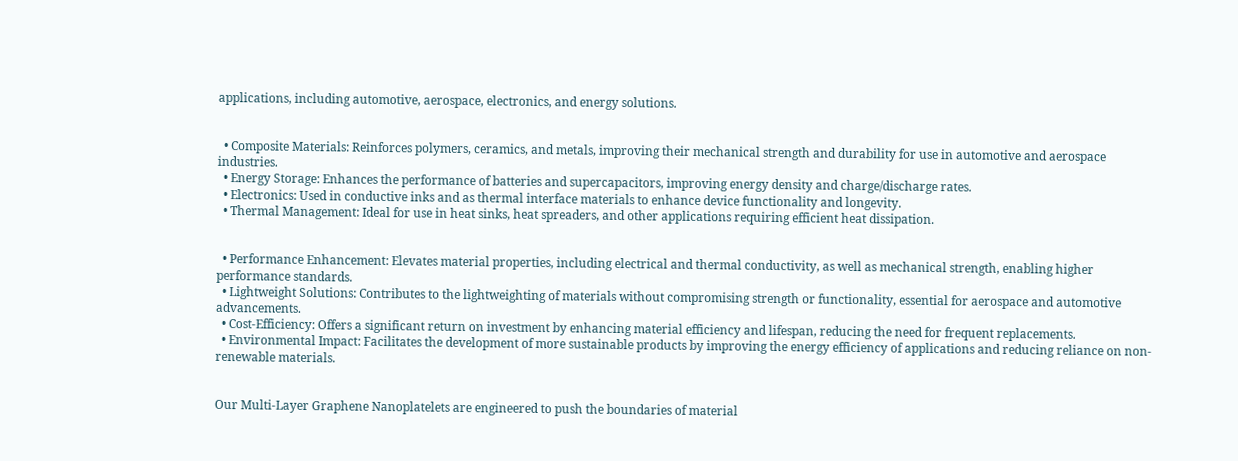applications, including automotive, aerospace, electronics, and energy solutions.


  • Composite Materials: Reinforces polymers, ceramics, and metals, improving their mechanical strength and durability for use in automotive and aerospace industries.
  • Energy Storage: Enhances the performance of batteries and supercapacitors, improving energy density and charge/discharge rates.
  • Electronics: Used in conductive inks and as thermal interface materials to enhance device functionality and longevity.
  • Thermal Management: Ideal for use in heat sinks, heat spreaders, and other applications requiring efficient heat dissipation.


  • Performance Enhancement: Elevates material properties, including electrical and thermal conductivity, as well as mechanical strength, enabling higher performance standards.
  • Lightweight Solutions: Contributes to the lightweighting of materials without compromising strength or functionality, essential for aerospace and automotive advancements.
  • Cost-Efficiency: Offers a significant return on investment by enhancing material efficiency and lifespan, reducing the need for frequent replacements.
  • Environmental Impact: Facilitates the development of more sustainable products by improving the energy efficiency of applications and reducing reliance on non-renewable materials.


Our Multi-Layer Graphene Nanoplatelets are engineered to push the boundaries of material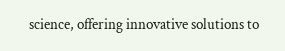science, offering innovative solutions to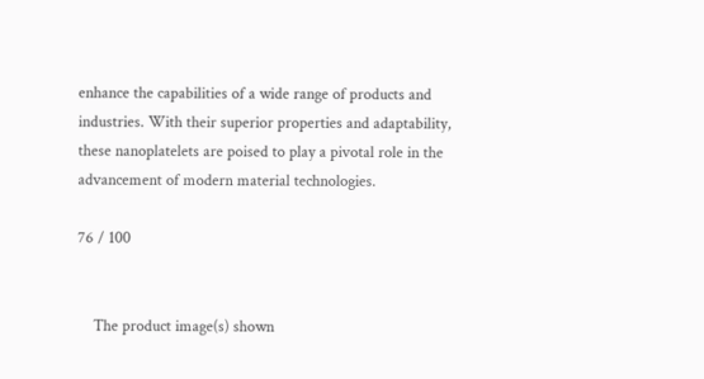enhance the capabilities of a wide range of products and industries. With their superior properties and adaptability, these nanoplatelets are poised to play a pivotal role in the advancement of modern material technologies.

76 / 100


    The product image(s) shown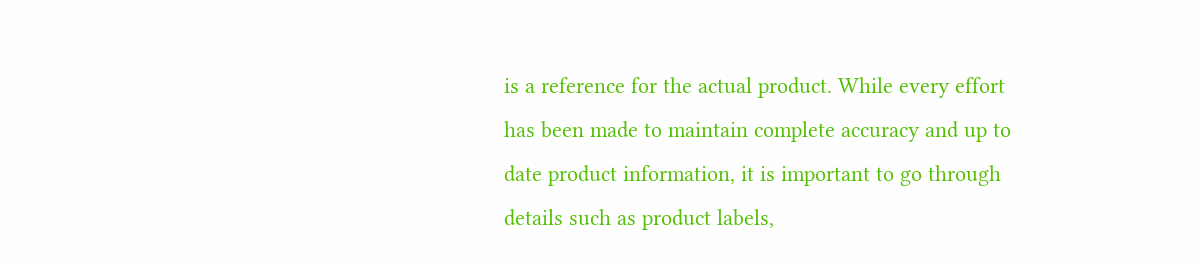is a reference for the actual product. While every effort has been made to maintain complete accuracy and up to date product information, it is important to go through details such as product labels,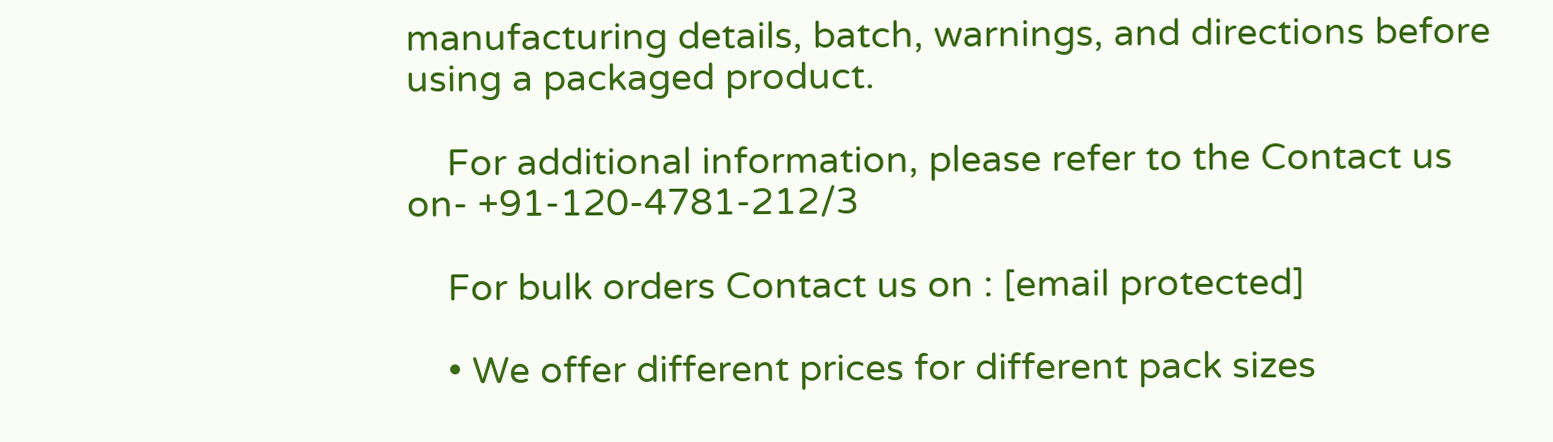manufacturing details, batch, warnings, and directions before using a packaged product.

    For additional information, please refer to the Contact us on- +91-120-4781-212/3

    For bulk orders Contact us on : [email protected]

    • We offer different prices for different pack sizes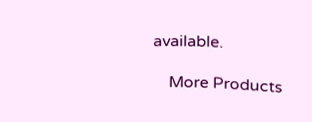available.

    More Products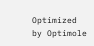Optimized by Optimole